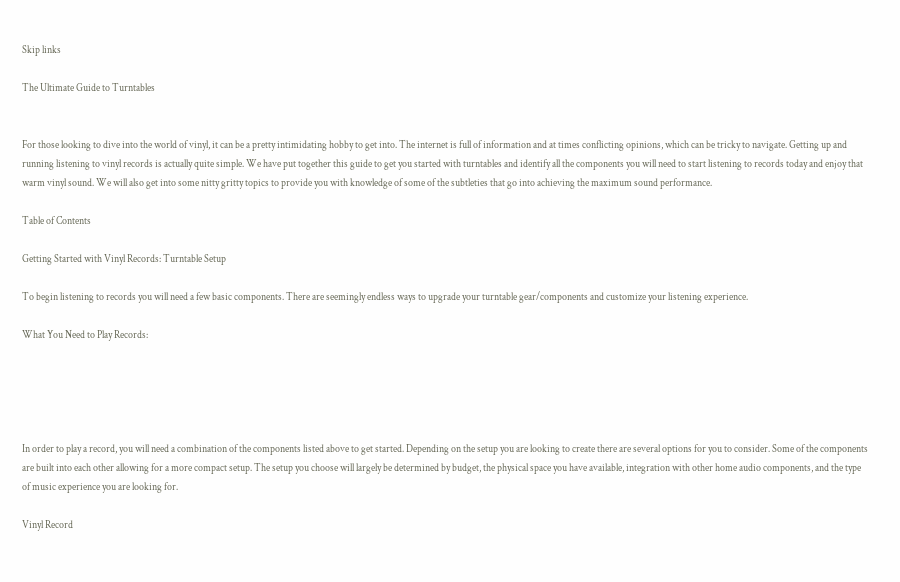Skip links

The Ultimate Guide to Turntables


For those looking to dive into the world of vinyl, it can be a pretty intimidating hobby to get into. The internet is full of information and at times conflicting opinions, which can be tricky to navigate. Getting up and running listening to vinyl records is actually quite simple. We have put together this guide to get you started with turntables and identify all the components you will need to start listening to records today and enjoy that warm vinyl sound. We will also get into some nitty gritty topics to provide you with knowledge of some of the subtleties that go into achieving the maximum sound performance.

Table of Contents

Getting Started with Vinyl Records: Turntable Setup

To begin listening to records you will need a few basic components. There are seemingly endless ways to upgrade your turntable gear/components and customize your listening experience.

What You Need to Play Records:





In order to play a record, you will need a combination of the components listed above to get started. Depending on the setup you are looking to create there are several options for you to consider. Some of the components are built into each other allowing for a more compact setup. The setup you choose will largely be determined by budget, the physical space you have available, integration with other home audio components, and the type of music experience you are looking for.

Vinyl Record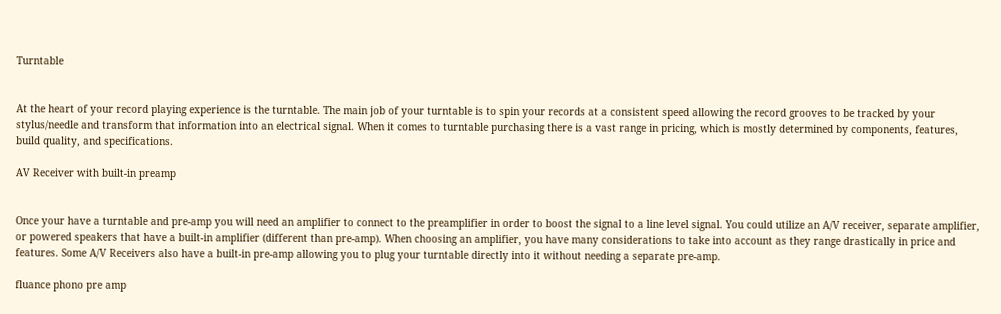Turntable


At the heart of your record playing experience is the turntable. The main job of your turntable is to spin your records at a consistent speed allowing the record grooves to be tracked by your stylus/needle and transform that information into an electrical signal. When it comes to turntable purchasing there is a vast range in pricing, which is mostly determined by components, features, build quality, and specifications.

AV Receiver with built-in preamp


Once your have a turntable and pre-amp you will need an amplifier to connect to the preamplifier in order to boost the signal to a line level signal. You could utilize an A/V receiver, separate amplifier, or powered speakers that have a built-in amplifier (different than pre-amp). When choosing an amplifier, you have many considerations to take into account as they range drastically in price and features. Some A/V Receivers also have a built-in pre-amp allowing you to plug your turntable directly into it without needing a separate pre-amp.

fluance phono pre amp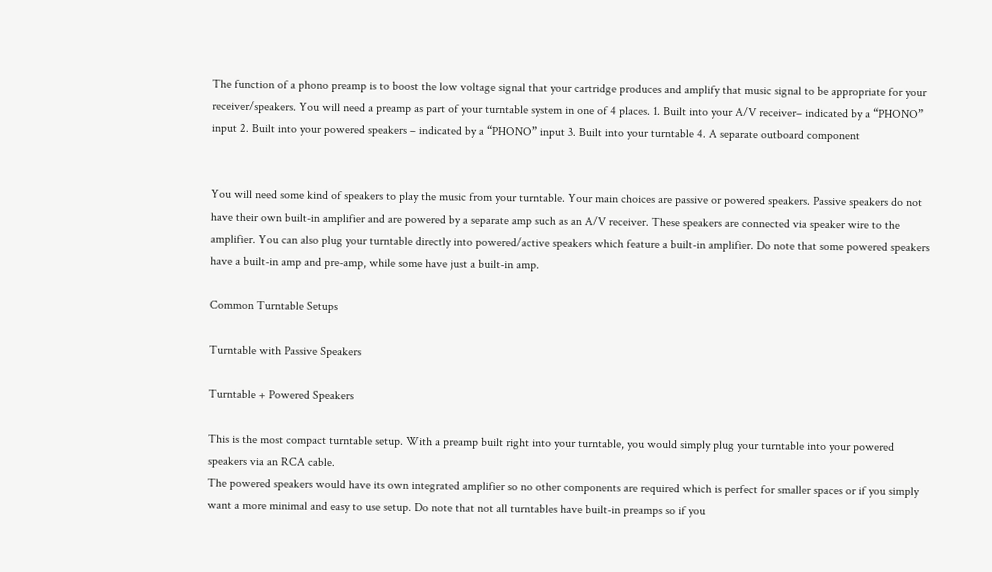The function of a phono preamp is to boost the low voltage signal that your cartridge produces and amplify that music signal to be appropriate for your receiver/speakers. You will need a preamp as part of your turntable system in one of 4 places. 1. Built into your A/V receiver– indicated by a “PHONO” input 2. Built into your powered speakers – indicated by a “PHONO” input 3. Built into your turntable 4. A separate outboard component


You will need some kind of speakers to play the music from your turntable. Your main choices are passive or powered speakers. Passive speakers do not have their own built-in amplifier and are powered by a separate amp such as an A/V receiver. These speakers are connected via speaker wire to the amplifier. You can also plug your turntable directly into powered/active speakers which feature a built-in amplifier. Do note that some powered speakers have a built-in amp and pre-amp, while some have just a built-in amp.

Common Turntable Setups

Turntable with Passive Speakers

Turntable + Powered Speakers

This is the most compact turntable setup. With a preamp built right into your turntable, you would simply plug your turntable into your powered speakers via an RCA cable.
The powered speakers would have its own integrated amplifier so no other components are required which is perfect for smaller spaces or if you simply want a more minimal and easy to use setup. Do note that not all turntables have built-in preamps so if you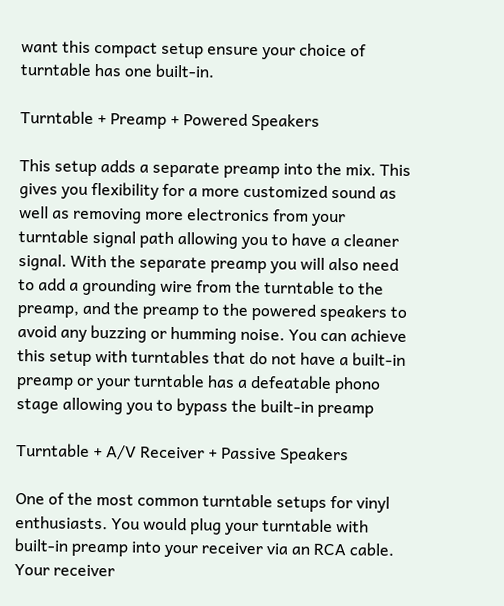want this compact setup ensure your choice of turntable has one built-in.

Turntable + Preamp + Powered Speakers

This setup adds a separate preamp into the mix. This gives you flexibility for a more customized sound as well as removing more electronics from your turntable signal path allowing you to have a cleaner signal. With the separate preamp you will also need to add a grounding wire from the turntable to the preamp, and the preamp to the powered speakers to avoid any buzzing or humming noise. You can achieve this setup with turntables that do not have a built-in preamp or your turntable has a defeatable phono stage allowing you to bypass the built-in preamp

Turntable + A/V Receiver + Passive Speakers

One of the most common turntable setups for vinyl enthusiasts. You would plug your turntable with built-in preamp into your receiver via an RCA cable. Your receiver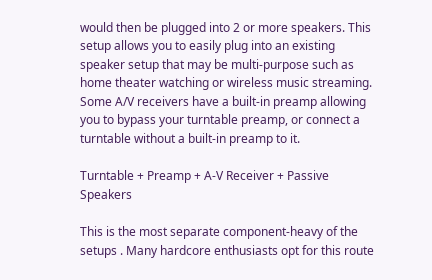would then be plugged into 2 or more speakers. This setup allows you to easily plug into an existing speaker setup that may be multi-purpose such as home theater watching or wireless music streaming. Some A/V receivers have a built-in preamp allowing you to bypass your turntable preamp, or connect a turntable without a built-in preamp to it.

Turntable + Preamp + A-V Receiver + Passive Speakers

This is the most separate component-heavy of the setups . Many hardcore enthusiasts opt for this route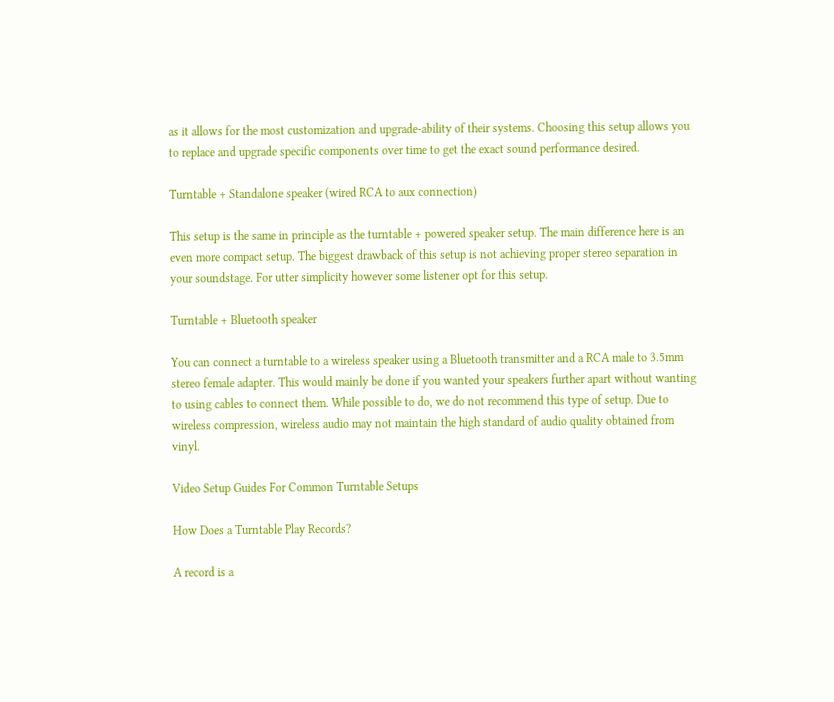as it allows for the most customization and upgrade-ability of their systems. Choosing this setup allows you to replace and upgrade specific components over time to get the exact sound performance desired.

Turntable + Standalone speaker (wired RCA to aux connection)

This setup is the same in principle as the turntable + powered speaker setup. The main difference here is an even more compact setup. The biggest drawback of this setup is not achieving proper stereo separation in your soundstage. For utter simplicity however some listener opt for this setup.

Turntable + Bluetooth speaker

You can connect a turntable to a wireless speaker using a Bluetooth transmitter and a RCA male to 3.5mm stereo female adapter. This would mainly be done if you wanted your speakers further apart without wanting to using cables to connect them. While possible to do, we do not recommend this type of setup. Due to wireless compression, wireless audio may not maintain the high standard of audio quality obtained from vinyl.

Video Setup Guides For Common Turntable Setups

How Does a Turntable Play Records?

A record is a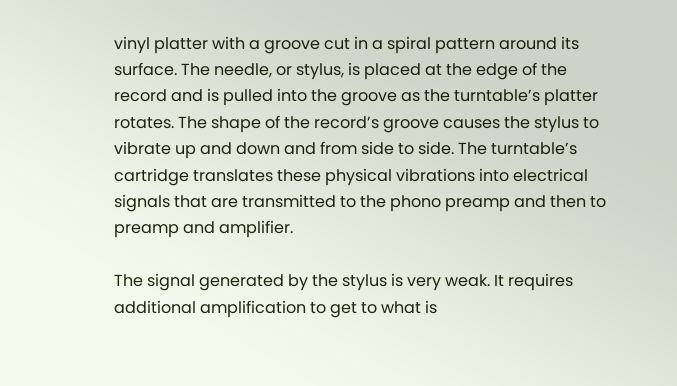vinyl platter with a groove cut in a spiral pattern around its surface. The needle, or stylus, is placed at the edge of the record and is pulled into the groove as the turntable’s platter rotates. The shape of the record’s groove causes the stylus to vibrate up and down and from side to side. The turntable’s cartridge translates these physical vibrations into electrical signals that are transmitted to the phono preamp and then to preamp and amplifier.

The signal generated by the stylus is very weak. It requires additional amplification to get to what is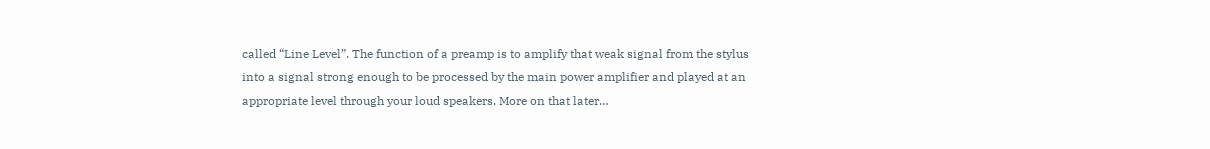called “Line Level”. The function of a preamp is to amplify that weak signal from the stylus into a signal strong enough to be processed by the main power amplifier and played at an appropriate level through your loud speakers. More on that later…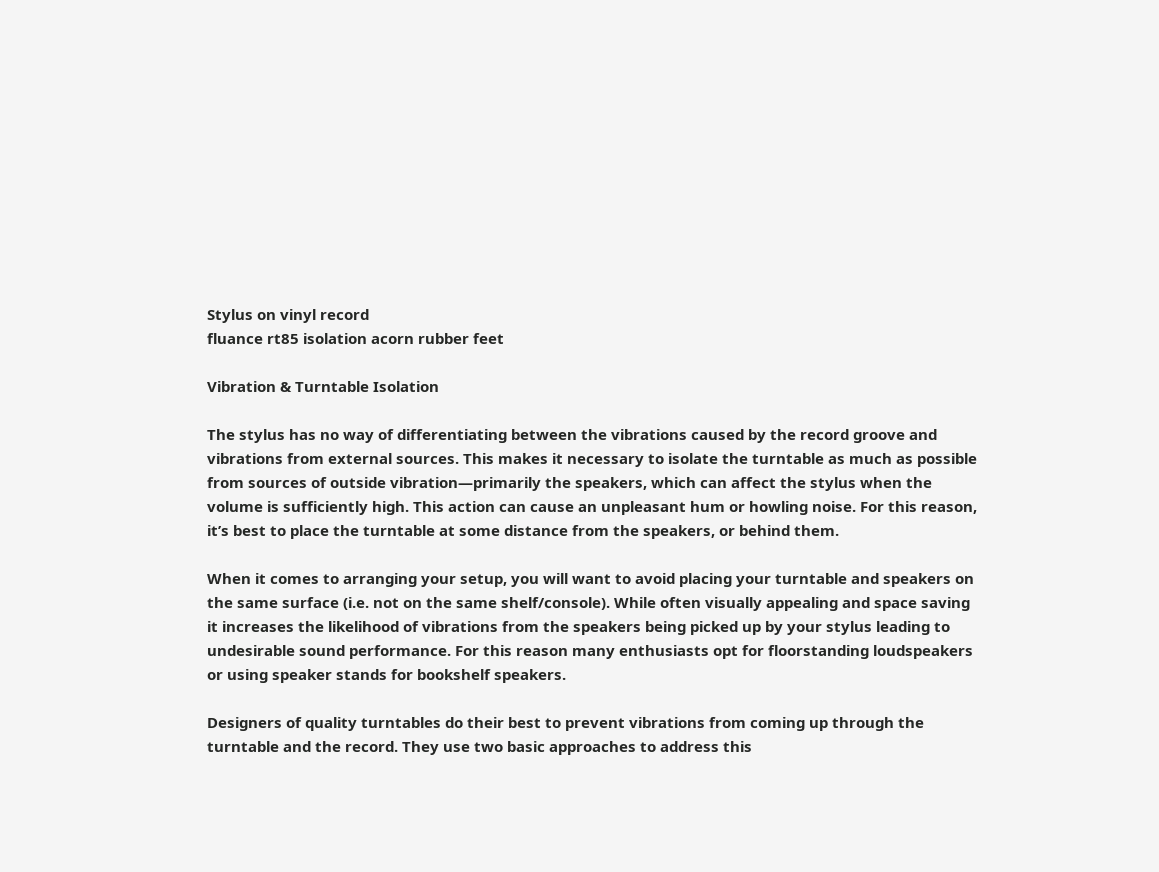Stylus on vinyl record
fluance rt85 isolation acorn rubber feet

Vibration & Turntable Isolation

The stylus has no way of differentiating between the vibrations caused by the record groove and vibrations from external sources. This makes it necessary to isolate the turntable as much as possible from sources of outside vibration—primarily the speakers, which can affect the stylus when the volume is sufficiently high. This action can cause an unpleasant hum or howling noise. For this reason, it’s best to place the turntable at some distance from the speakers, or behind them.

When it comes to arranging your setup, you will want to avoid placing your turntable and speakers on the same surface (i.e. not on the same shelf/console). While often visually appealing and space saving it increases the likelihood of vibrations from the speakers being picked up by your stylus leading to undesirable sound performance. For this reason many enthusiasts opt for floorstanding loudspeakers or using speaker stands for bookshelf speakers.

Designers of quality turntables do their best to prevent vibrations from coming up through the turntable and the record. They use two basic approaches to address this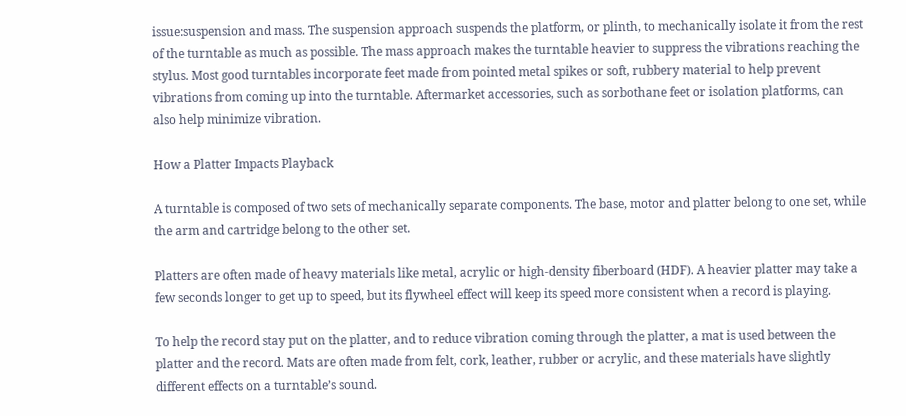issue:suspension and mass. The suspension approach suspends the platform, or plinth, to mechanically isolate it from the rest of the turntable as much as possible. The mass approach makes the turntable heavier to suppress the vibrations reaching the stylus. Most good turntables incorporate feet made from pointed metal spikes or soft, rubbery material to help prevent vibrations from coming up into the turntable. Aftermarket accessories, such as sorbothane feet or isolation platforms, can also help minimize vibration.

How a Platter Impacts Playback

A turntable is composed of two sets of mechanically separate components. The base, motor and platter belong to one set, while the arm and cartridge belong to the other set.

Platters are often made of heavy materials like metal, acrylic or high-density fiberboard (HDF). A heavier platter may take a few seconds longer to get up to speed, but its flywheel effect will keep its speed more consistent when a record is playing.

To help the record stay put on the platter, and to reduce vibration coming through the platter, a mat is used between the platter and the record. Mats are often made from felt, cork, leather, rubber or acrylic, and these materials have slightly different effects on a turntable’s sound.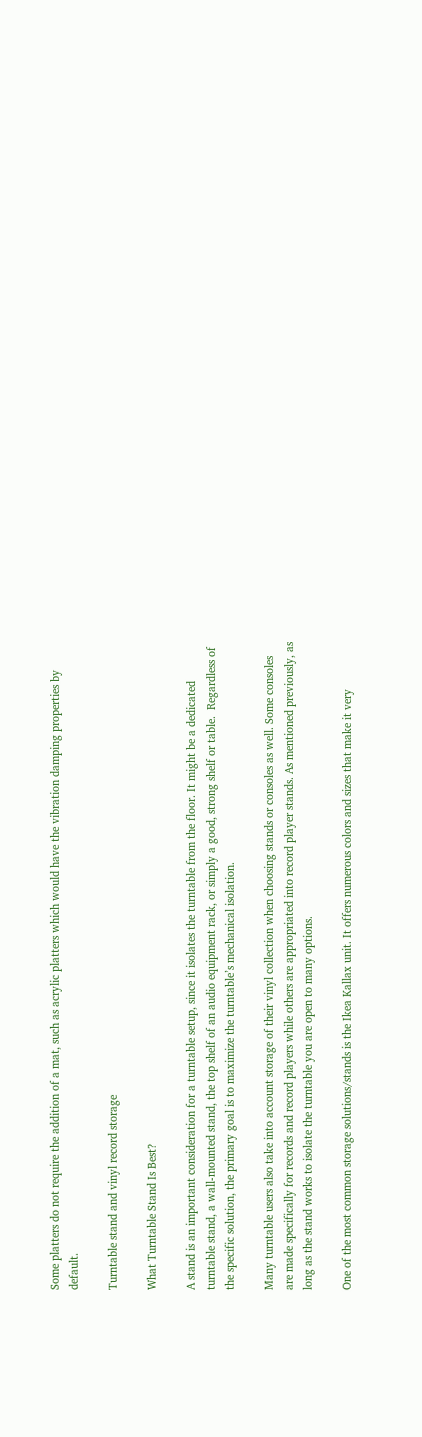Some platters do not require the addition of a mat, such as acrylic platters which would have the vibration damping properties by default.

Turntable stand and vinyl record storage

What Turntable Stand Is Best?

A stand is an important consideration for a turntable setup, since it isolates the turntable from the floor. It might be a dedicated turntable stand, a wall-mounted stand, the top shelf of an audio equipment rack, or simply a good, strong shelf or table.  Regardless of the specific solution, the primary goal is to maximize the turntable’s mechanical isolation.

Many turntable users also take into account storage of their vinyl collection when choosing stands or consoles as well. Some consoles are made specifically for records and record players while others are appropriated into record player stands. As mentioned previously, as long as the stand works to isolate the turntable you are open to many options.

One of the most common storage solutions/stands is the Ikea Kallax unit. It offers numerous colors and sizes that make it very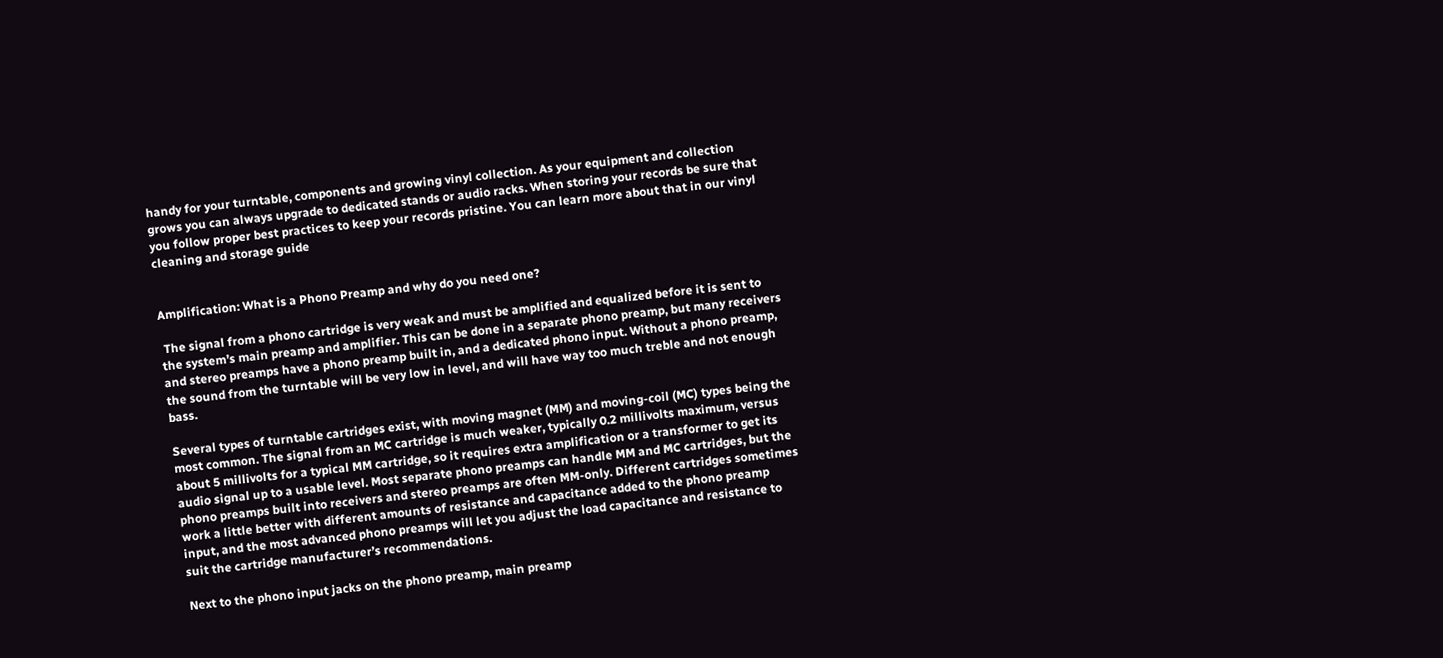handy for your turntable, components and growing vinyl collection. As your equipment and collection grows you can always upgrade to dedicated stands or audio racks. When storing your records be sure that you follow proper best practices to keep your records pristine. You can learn more about that in our vinyl cleaning and storage guide


Amplification: What is a Phono Preamp and why do you need one?

 The signal from a phono cartridge is very weak and must be amplified and equalized before it is sent to the system’s main preamp and amplifier. This can be done in a separate phono preamp, but many receivers and stereo preamps have a phono preamp built in, and a dedicated phono input. Without a phono preamp, the sound from the turntable will be very low in level, and will have way too much treble and not enough bass.

Several types of turntable cartridges exist, with moving magnet (MM) and moving-coil (MC) types being the most common. The signal from an MC cartridge is much weaker, typically 0.2 millivolts maximum, versus about 5 millivolts for a typical MM cartridge, so it requires extra amplification or a transformer to get its audio signal up to a usable level. Most separate phono preamps can handle MM and MC cartridges, but the phono preamps built into receivers and stereo preamps are often MM-only. Different cartridges sometimes work a little better with different amounts of resistance and capacitance added to the phono preamp input, and the most advanced phono preamps will let you adjust the load capacitance and resistance to suit the cartridge manufacturer’s recommendations.

Next to the phono input jacks on the phono preamp, main preamp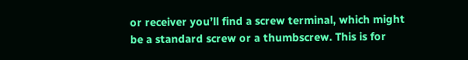or receiver you’ll find a screw terminal, which might be a standard screw or a thumbscrew. This is for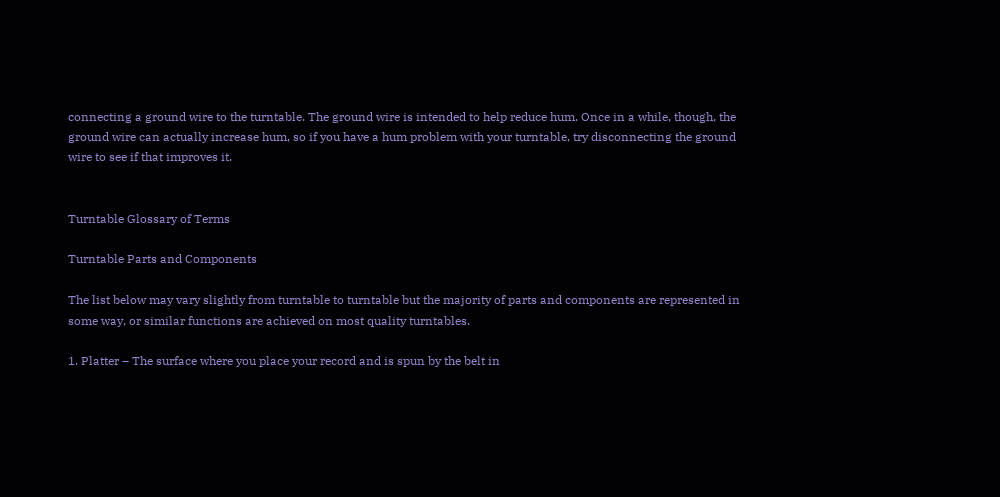connecting a ground wire to the turntable. The ground wire is intended to help reduce hum. Once in a while, though, the ground wire can actually increase hum, so if you have a hum problem with your turntable, try disconnecting the ground wire to see if that improves it.


Turntable Glossary of Terms

Turntable Parts and Components

The list below may vary slightly from turntable to turntable but the majority of parts and components are represented in some way, or similar functions are achieved on most quality turntables.

1. Platter – The surface where you place your record and is spun by the belt in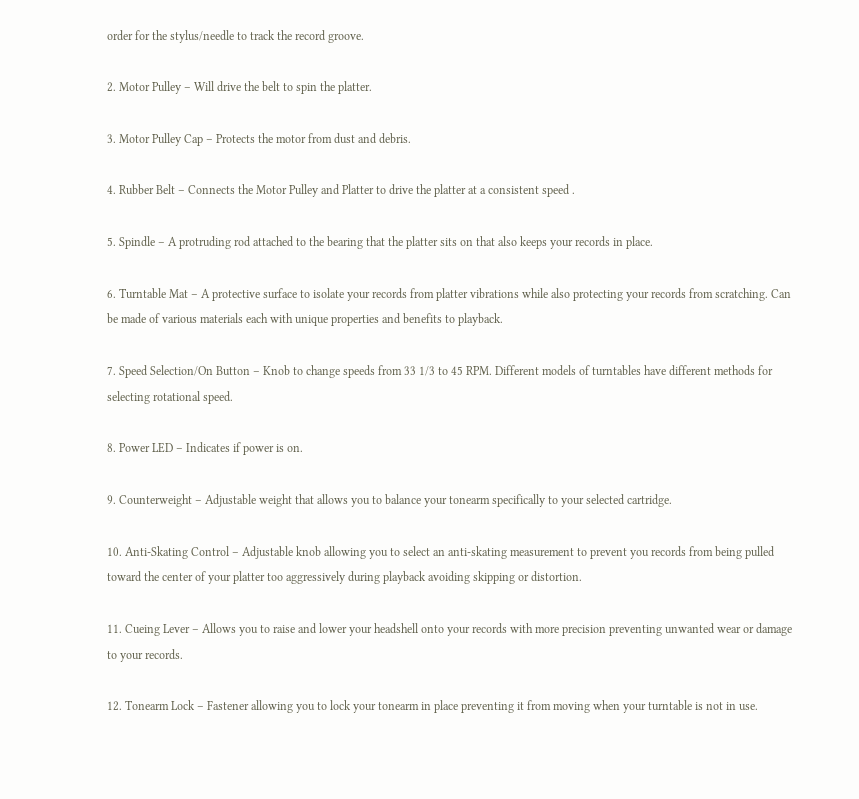order for the stylus/needle to track the record groove.

2. Motor Pulley – Will drive the belt to spin the platter.

3. Motor Pulley Cap – Protects the motor from dust and debris.

4. Rubber Belt – Connects the Motor Pulley and Platter to drive the platter at a consistent speed .

5. Spindle – A protruding rod attached to the bearing that the platter sits on that also keeps your records in place.

6. Turntable Mat – A protective surface to isolate your records from platter vibrations while also protecting your records from scratching. Can be made of various materials each with unique properties and benefits to playback.

7. Speed Selection/On Button – Knob to change speeds from 33 1/3 to 45 RPM. Different models of turntables have different methods for selecting rotational speed.

8. Power LED – Indicates if power is on.

9. Counterweight – Adjustable weight that allows you to balance your tonearm specifically to your selected cartridge.

10. Anti-Skating Control – Adjustable knob allowing you to select an anti-skating measurement to prevent you records from being pulled toward the center of your platter too aggressively during playback avoiding skipping or distortion.

11. Cueing Lever – Allows you to raise and lower your headshell onto your records with more precision preventing unwanted wear or damage to your records.

12. Tonearm Lock – Fastener allowing you to lock your tonearm in place preventing it from moving when your turntable is not in use.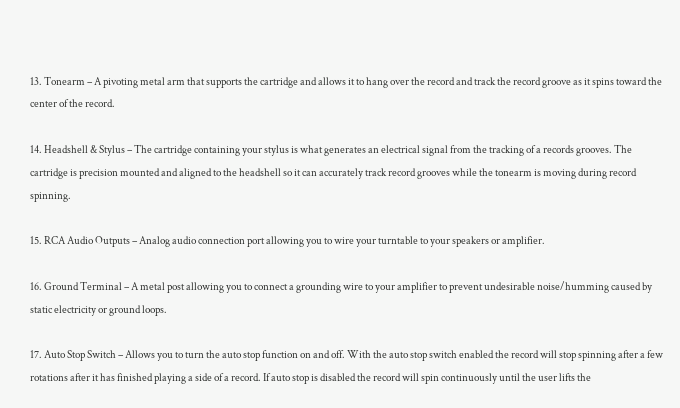13. Tonearm – A pivoting metal arm that supports the cartridge and allows it to hang over the record and track the record groove as it spins toward the center of the record.

14. Headshell & Stylus – The cartridge containing your stylus is what generates an electrical signal from the tracking of a records grooves. The cartridge is precision mounted and aligned to the headshell so it can accurately track record grooves while the tonearm is moving during record spinning.

15. RCA Audio Outputs – Analog audio connection port allowing you to wire your turntable to your speakers or amplifier.

16. Ground Terminal – A metal post allowing you to connect a grounding wire to your amplifier to prevent undesirable noise/humming caused by static electricity or ground loops.

17. Auto Stop Switch – Allows you to turn the auto stop function on and off. With the auto stop switch enabled the record will stop spinning after a few rotations after it has finished playing a side of a record. If auto stop is disabled the record will spin continuously until the user lifts the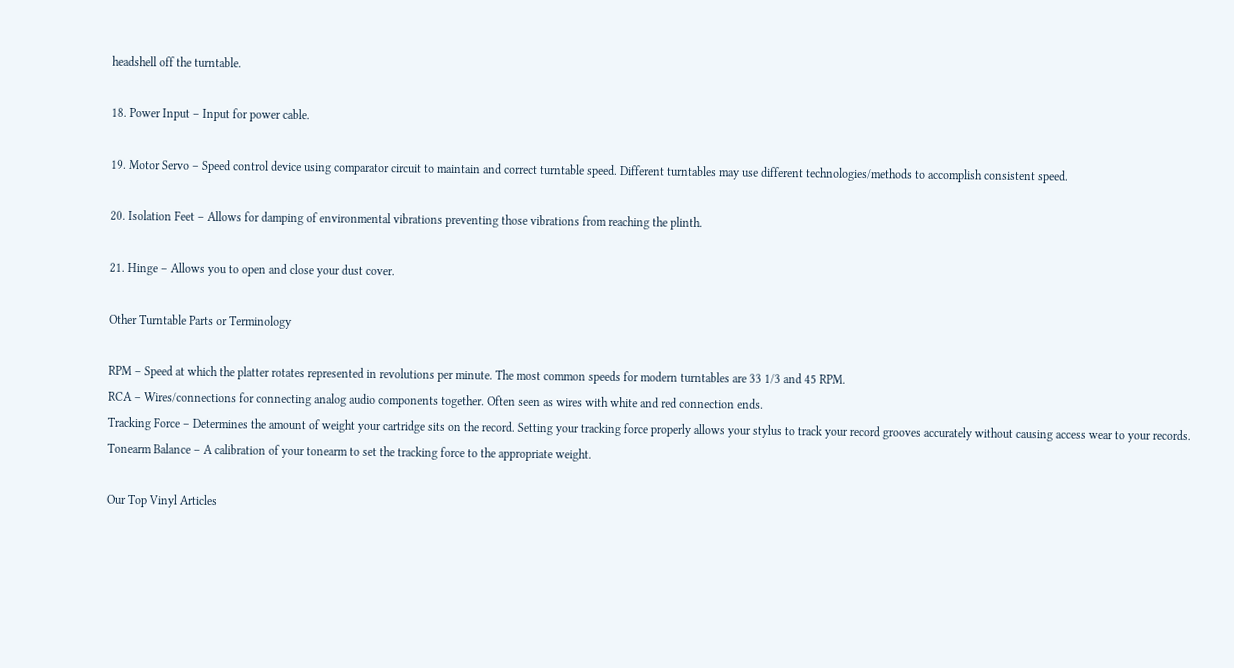headshell off the turntable.

18. Power Input – Input for power cable.

19. Motor Servo – Speed control device using comparator circuit to maintain and correct turntable speed. Different turntables may use different technologies/methods to accomplish consistent speed.

20. Isolation Feet – Allows for damping of environmental vibrations preventing those vibrations from reaching the plinth.

21. Hinge – Allows you to open and close your dust cover.

Other Turntable Parts or Terminology

RPM – Speed at which the platter rotates represented in revolutions per minute. The most common speeds for modern turntables are 33 1/3 and 45 RPM.
RCA – Wires/connections for connecting analog audio components together. Often seen as wires with white and red connection ends.
Tracking Force – Determines the amount of weight your cartridge sits on the record. Setting your tracking force properly allows your stylus to track your record grooves accurately without causing access wear to your records.
Tonearm Balance – A calibration of your tonearm to set the tracking force to the appropriate weight.

Our Top Vinyl Articles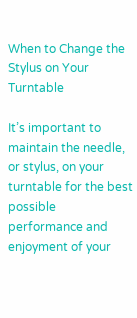When to Change the Stylus on Your Turntable

It’s important to maintain the needle, or stylus, on your turntable for the best possible performance and enjoyment of your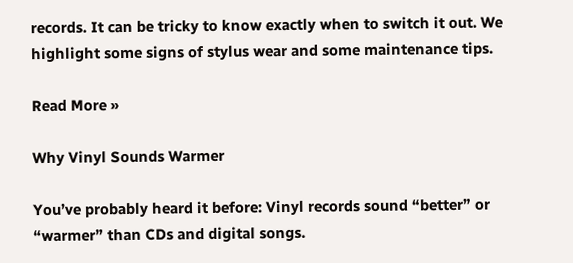records. It can be tricky to know exactly when to switch it out. We highlight some signs of stylus wear and some maintenance tips.

Read More »

Why Vinyl Sounds Warmer

You’ve probably heard it before: Vinyl records sound “better” or “warmer” than CDs and digital songs.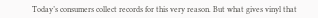Today’s consumers collect records for this very reason. But what gives vinyl that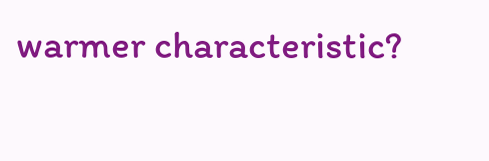warmer characteristic?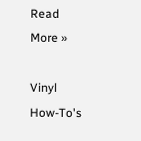Read More »

Vinyl How-To's